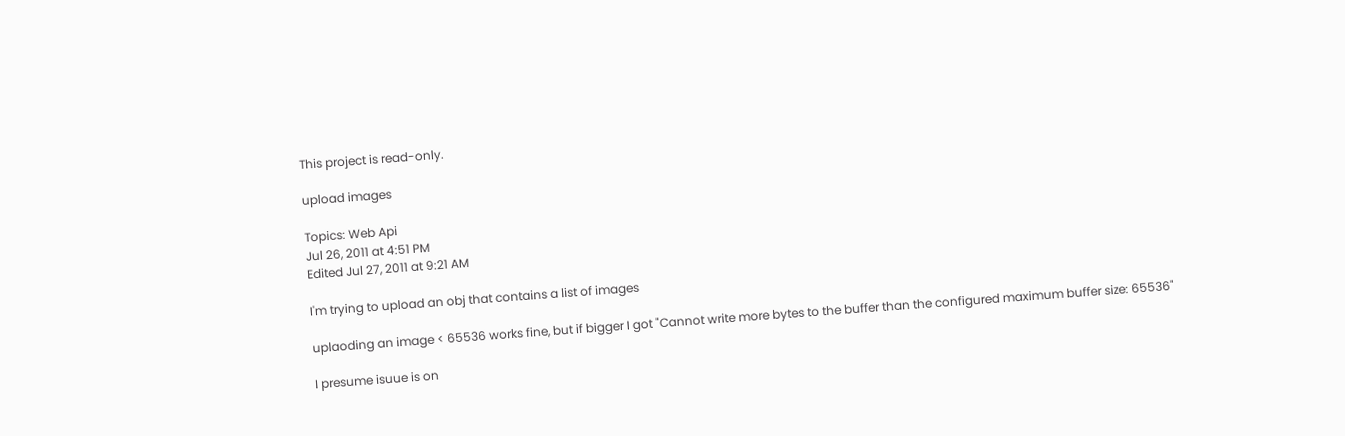This project is read-only.

upload images

Topics: Web Api
Jul 26, 2011 at 4:51 PM
Edited Jul 27, 2011 at 9:21 AM

I'm trying to upload an obj that contains a list of images

uplaoding an image < 65536 works fine, but if bigger I got "Cannot write more bytes to the buffer than the configured maximum buffer size: 65536"

I presume isuue is on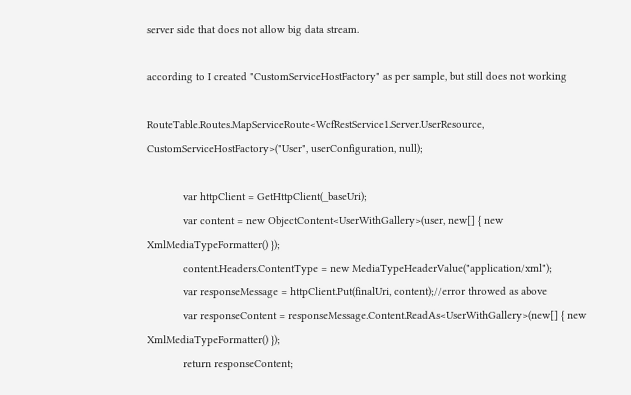server side that does not allow big data stream.

according to I created "CustomServiceHostFactory" as per sample, but still does not working

RouteTable.Routes.MapServiceRoute<WcfRestService1.Server.UserResource, CustomServiceHostFactory>("User", userConfiguration, null);

            var httpClient = GetHttpClient(_baseUri);
            var content = new ObjectContent<UserWithGallery>(user, new[] { new XmlMediaTypeFormatter() });
            content.Headers.ContentType = new MediaTypeHeaderValue("application/xml");
            var responseMessage = httpClient.Put(finalUri, content);//error throwed as above
            var responseContent = responseMessage.Content.ReadAs<UserWithGallery>(new[] { new XmlMediaTypeFormatter() });
            return responseContent;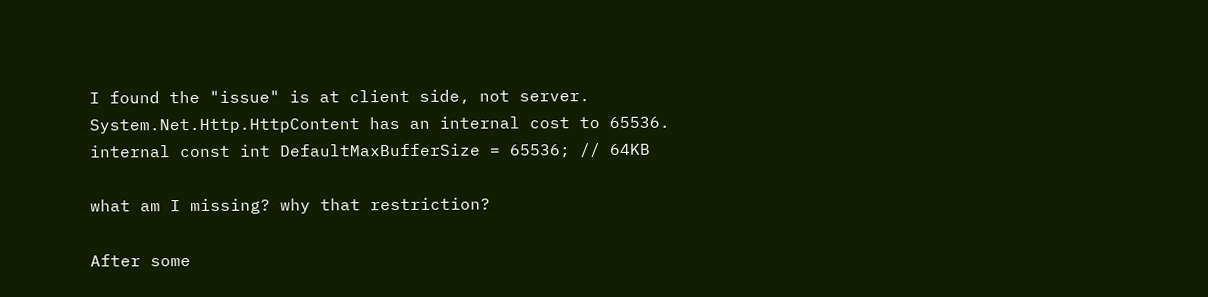I found the "issue" is at client side, not server. System.Net.Http.HttpContent has an internal cost to 65536.
internal const int DefaultMaxBufferSize = 65536; // 64KB

what am I missing? why that restriction?

After some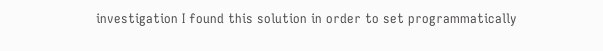investigation I found this solution in order to set programmatically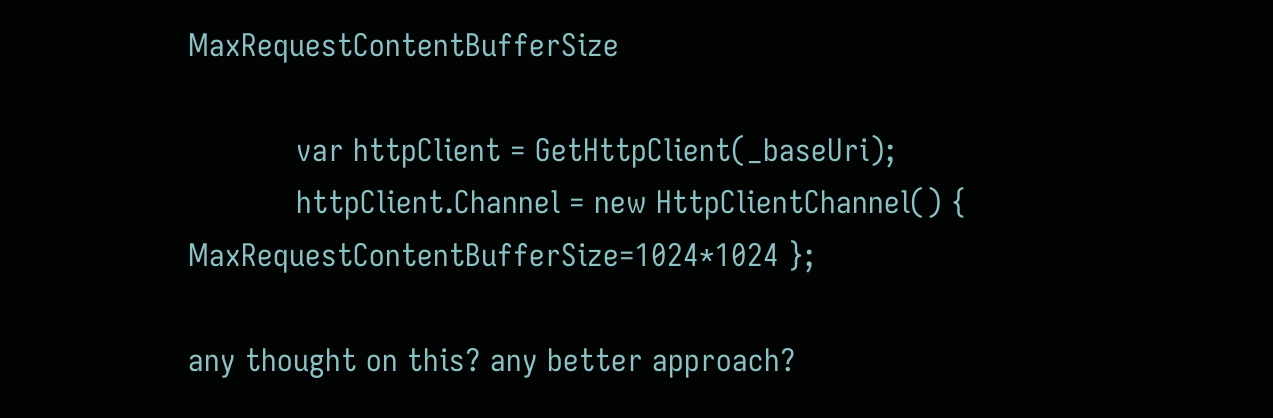MaxRequestContentBufferSize

            var httpClient = GetHttpClient(_baseUri);
            httpClient.Channel = new HttpClientChannel() { MaxRequestContentBufferSize=1024*1024 };

any thought on this? any better approach?